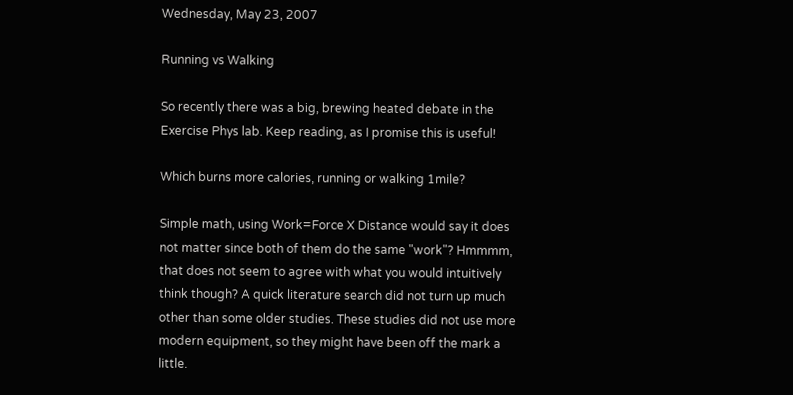Wednesday, May 23, 2007

Running vs Walking

So recently there was a big, brewing heated debate in the Exercise Phys lab. Keep reading, as I promise this is useful!

Which burns more calories, running or walking 1mile?

Simple math, using Work=Force X Distance would say it does not matter since both of them do the same "work"? Hmmmm, that does not seem to agree with what you would intuitively think though? A quick literature search did not turn up much other than some older studies. These studies did not use more modern equipment, so they might have been off the mark a little.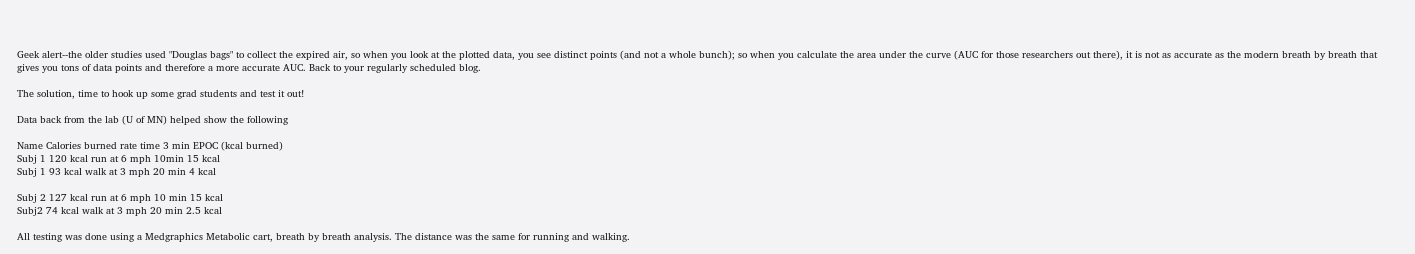Geek alert--the older studies used "Douglas bags" to collect the expired air, so when you look at the plotted data, you see distinct points (and not a whole bunch); so when you calculate the area under the curve (AUC for those researchers out there), it is not as accurate as the modern breath by breath that gives you tons of data points and therefore a more accurate AUC. Back to your regularly scheduled blog.

The solution, time to hook up some grad students and test it out!

Data back from the lab (U of MN) helped show the following

Name Calories burned rate time 3 min EPOC (kcal burned)
Subj 1 120 kcal run at 6 mph 10min 15 kcal
Subj 1 93 kcal walk at 3 mph 20 min 4 kcal

Subj 2 127 kcal run at 6 mph 10 min 15 kcal
Subj2 74 kcal walk at 3 mph 20 min 2.5 kcal

All testing was done using a Medgraphics Metabolic cart, breath by breath analysis. The distance was the same for running and walking.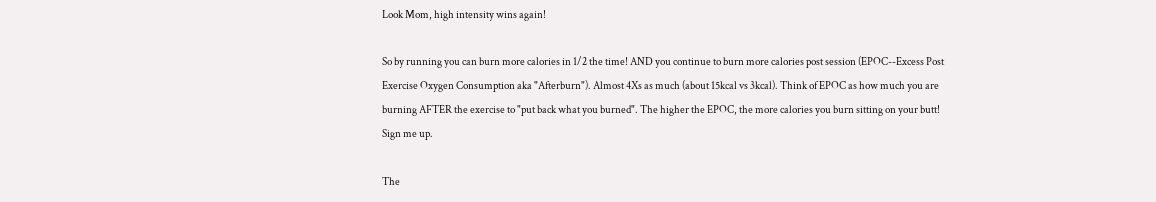Look Mom, high intensity wins again!

So by running you can burn more calories in 1/2 the time! AND you continue to burn more calories post session (EPOC--Excess Post Exercise Oxygen Consumption aka "Afterburn"). Almost 4Xs as much (about 15kcal vs 3kcal). Think of EPOC as how much you are burning AFTER the exercise to "put back what you burned". The higher the EPOC, the more calories you burn sitting on your butt! Sign me up.

The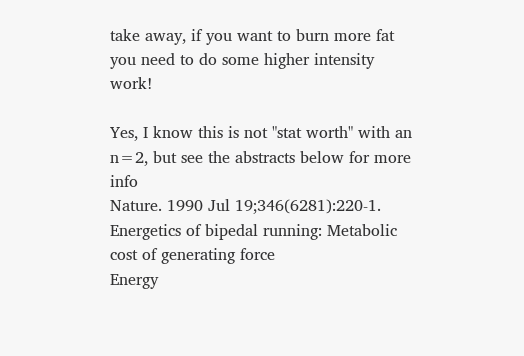take away, if you want to burn more fat you need to do some higher intensity work!

Yes, I know this is not "stat worth" with an n=2, but see the abstracts below for more info
Nature. 1990 Jul 19;346(6281):220-1.
Energetics of bipedal running: Metabolic cost of generating force
Energy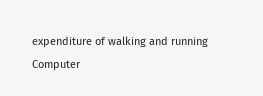expenditure of walking and running
Computer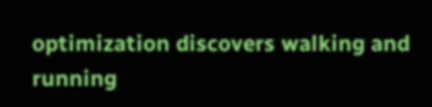optimization discovers walking and running